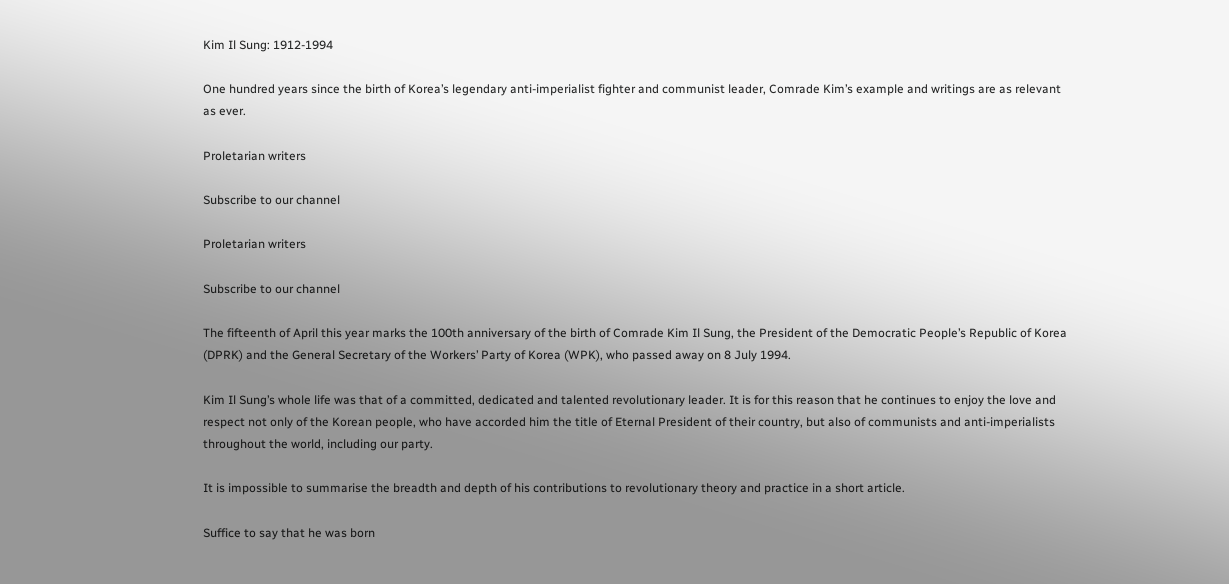Kim Il Sung: 1912-1994

One hundred years since the birth of Korea’s legendary anti-imperialist fighter and communist leader, Comrade Kim’s example and writings are as relevant as ever.

Proletarian writers

Subscribe to our channel

Proletarian writers

Subscribe to our channel

The fifteenth of April this year marks the 100th anniversary of the birth of Comrade Kim Il Sung, the President of the Democratic People’s Republic of Korea (DPRK) and the General Secretary of the Workers’ Party of Korea (WPK), who passed away on 8 July 1994.

Kim Il Sung’s whole life was that of a committed, dedicated and talented revolutionary leader. It is for this reason that he continues to enjoy the love and respect not only of the Korean people, who have accorded him the title of Eternal President of their country, but also of communists and anti-imperialists throughout the world, including our party.

It is impossible to summarise the breadth and depth of his contributions to revolutionary theory and practice in a short article.

Suffice to say that he was born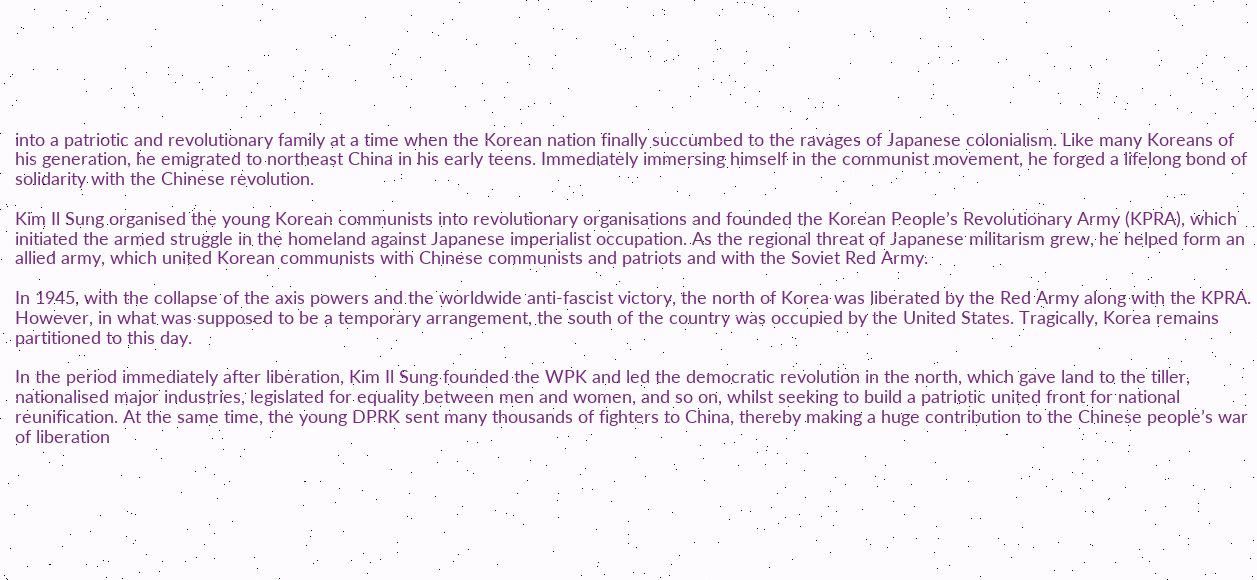into a patriotic and revolutionary family at a time when the Korean nation finally succumbed to the ravages of Japanese colonialism. Like many Koreans of his generation, he emigrated to northeast China in his early teens. Immediately immersing himself in the communist movement, he forged a lifelong bond of solidarity with the Chinese revolution.

Kim Il Sung organised the young Korean communists into revolutionary organisations and founded the Korean People’s Revolutionary Army (KPRA), which initiated the armed struggle in the homeland against Japanese imperialist occupation. As the regional threat of Japanese militarism grew, he helped form an allied army, which united Korean communists with Chinese communists and patriots and with the Soviet Red Army.

In 1945, with the collapse of the axis powers and the worldwide anti-fascist victory, the north of Korea was liberated by the Red Army along with the KPRA. However, in what was supposed to be a temporary arrangement, the south of the country was occupied by the United States. Tragically, Korea remains partitioned to this day.

In the period immediately after liberation, Kim Il Sung founded the WPK and led the democratic revolution in the north, which gave land to the tiller, nationalised major industries, legislated for equality between men and women, and so on, whilst seeking to build a patriotic united front for national reunification. At the same time, the young DPRK sent many thousands of fighters to China, thereby making a huge contribution to the Chinese people’s war of liberation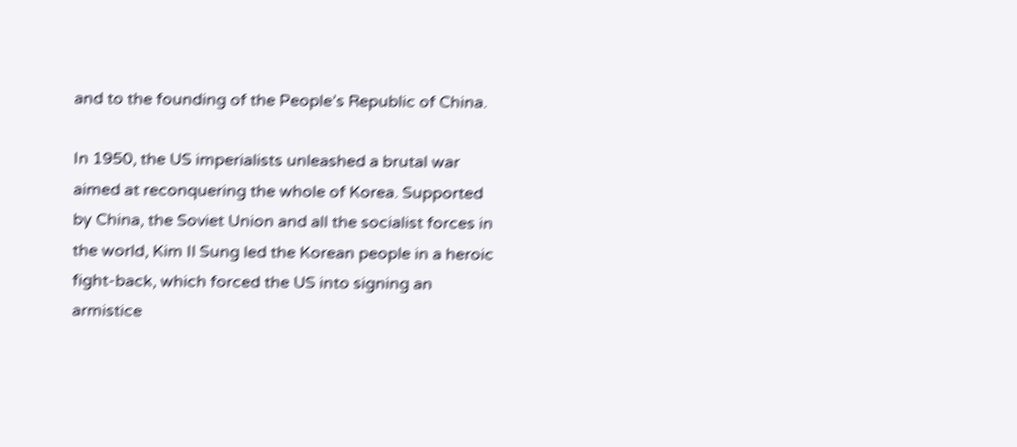and to the founding of the People’s Republic of China.

In 1950, the US imperialists unleashed a brutal war aimed at reconquering the whole of Korea. Supported by China, the Soviet Union and all the socialist forces in the world, Kim Il Sung led the Korean people in a heroic fight-back, which forced the US into signing an armistice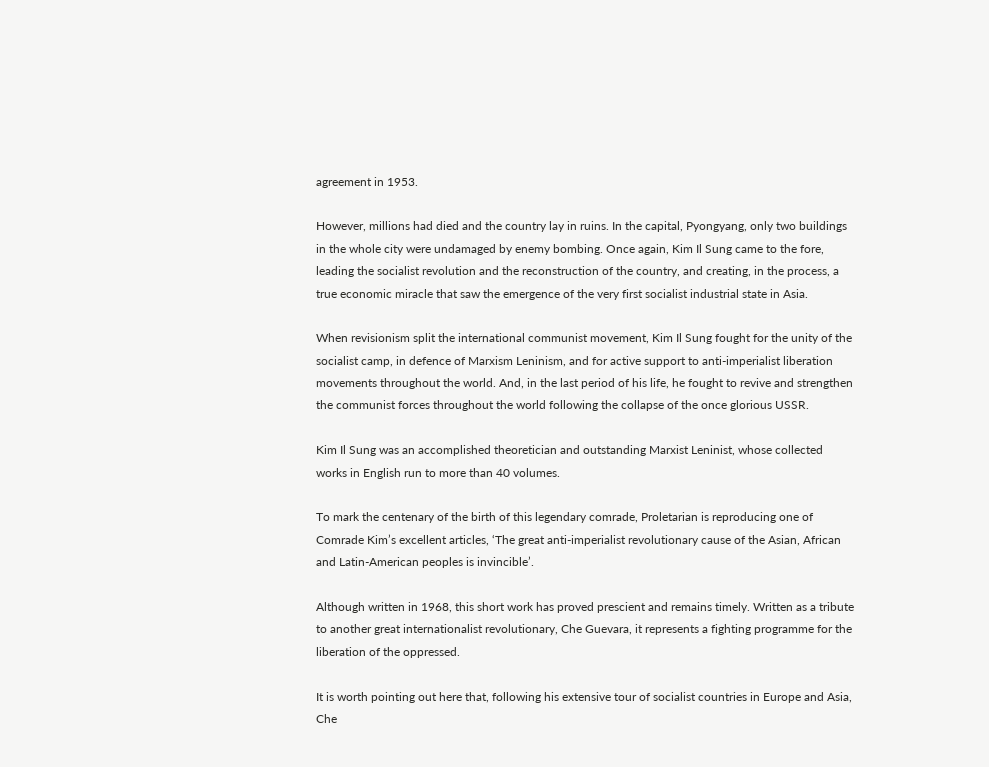agreement in 1953.

However, millions had died and the country lay in ruins. In the capital, Pyongyang, only two buildings in the whole city were undamaged by enemy bombing. Once again, Kim Il Sung came to the fore, leading the socialist revolution and the reconstruction of the country, and creating, in the process, a true economic miracle that saw the emergence of the very first socialist industrial state in Asia.

When revisionism split the international communist movement, Kim Il Sung fought for the unity of the socialist camp, in defence of Marxism Leninism, and for active support to anti-imperialist liberation movements throughout the world. And, in the last period of his life, he fought to revive and strengthen the communist forces throughout the world following the collapse of the once glorious USSR.

Kim Il Sung was an accomplished theoretician and outstanding Marxist Leninist, whose collected works in English run to more than 40 volumes.

To mark the centenary of the birth of this legendary comrade, Proletarian is reproducing one of Comrade Kim’s excellent articles, ‘The great anti-imperialist revolutionary cause of the Asian, African and Latin-American peoples is invincible’.

Although written in 1968, this short work has proved prescient and remains timely. Written as a tribute to another great internationalist revolutionary, Che Guevara, it represents a fighting programme for the liberation of the oppressed.

It is worth pointing out here that, following his extensive tour of socialist countries in Europe and Asia, Che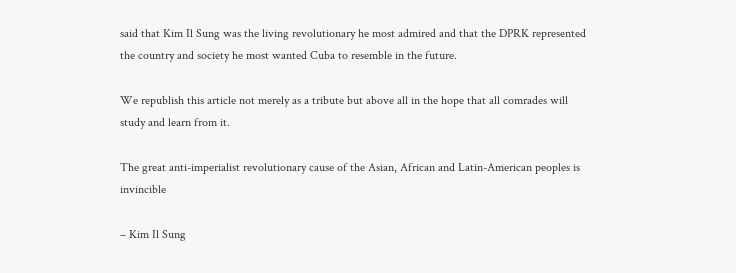said that Kim Il Sung was the living revolutionary he most admired and that the DPRK represented the country and society he most wanted Cuba to resemble in the future.

We republish this article not merely as a tribute but above all in the hope that all comrades will study and learn from it.

The great anti-imperialist revolutionary cause of the Asian, African and Latin-American peoples is invincible

– Kim Il Sung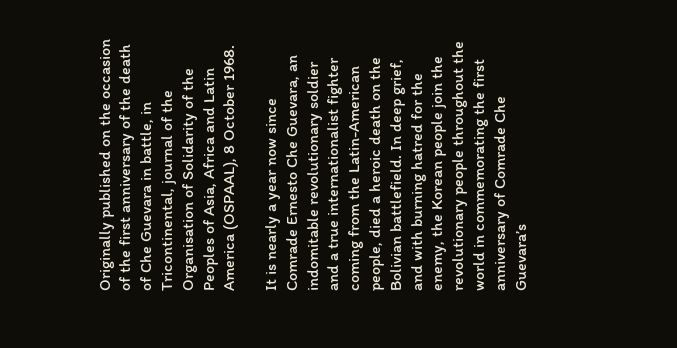Originally published on the occasion of the first anniversary of the death of Che Guevara in battle, in Tricontinental, journal of the Organisation of Solidarity of the Peoples of Asia, Africa and Latin America (OSPAAL), 8 October 1968.

It is nearly a year now since Comrade Ernesto Che Guevara, an indomitable revolutionary soldier and a true internationalist fighter coming from the Latin-American people, died a heroic death on the Bolivian battlefield. In deep grief, and with burning hatred for the enemy, the Korean people join the revolutionary people throughout the world in commemorating the first anniversary of Comrade Che Guevara’s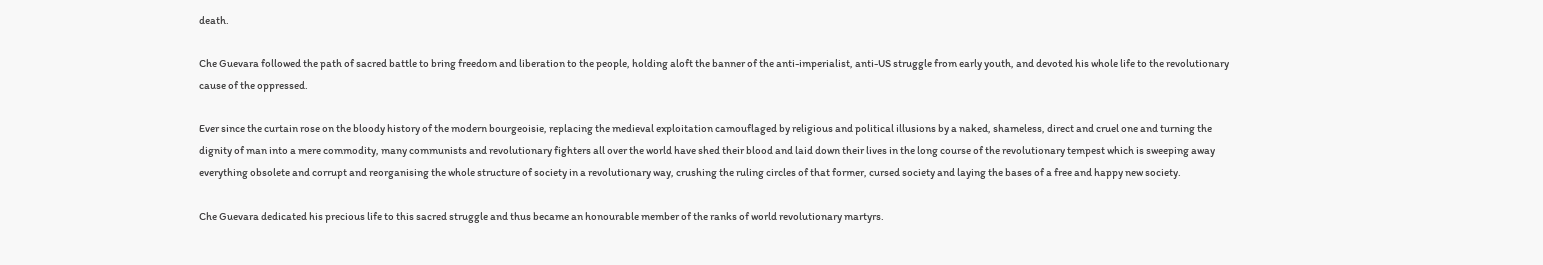death.

Che Guevara followed the path of sacred battle to bring freedom and liberation to the people, holding aloft the banner of the anti-imperialist, anti-US struggle from early youth, and devoted his whole life to the revolutionary cause of the oppressed.

Ever since the curtain rose on the bloody history of the modern bourgeoisie, replacing the medieval exploitation camouflaged by religious and political illusions by a naked, shameless, direct and cruel one and turning the dignity of man into a mere commodity, many communists and revolutionary fighters all over the world have shed their blood and laid down their lives in the long course of the revolutionary tempest which is sweeping away everything obsolete and corrupt and reorganising the whole structure of society in a revolutionary way, crushing the ruling circles of that former, cursed society and laying the bases of a free and happy new society.

Che Guevara dedicated his precious life to this sacred struggle and thus became an honourable member of the ranks of world revolutionary martyrs.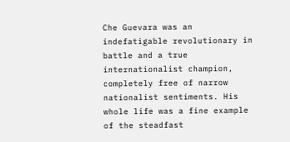Che Guevara was an indefatigable revolutionary in battle and a true internationalist champion, completely free of narrow nationalist sentiments. His whole life was a fine example of the steadfast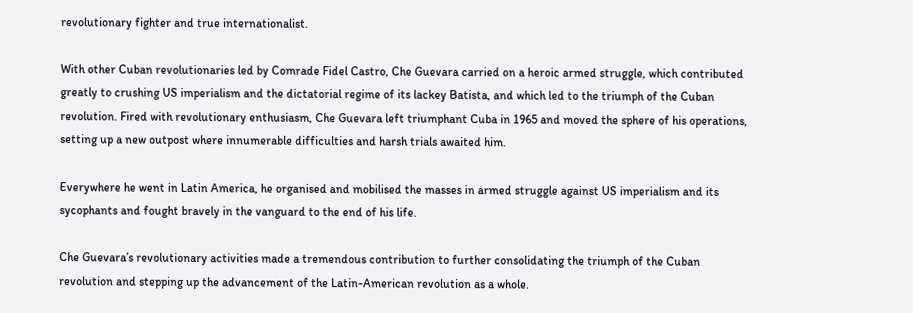revolutionary fighter and true internationalist.

With other Cuban revolutionaries led by Comrade Fidel Castro, Che Guevara carried on a heroic armed struggle, which contributed greatly to crushing US imperialism and the dictatorial regime of its lackey Batista, and which led to the triumph of the Cuban revolution. Fired with revolutionary enthusiasm, Che Guevara left triumphant Cuba in 1965 and moved the sphere of his operations, setting up a new outpost where innumerable difficulties and harsh trials awaited him.

Everywhere he went in Latin America, he organised and mobilised the masses in armed struggle against US imperialism and its sycophants and fought bravely in the vanguard to the end of his life.

Che Guevara’s revolutionary activities made a tremendous contribution to further consolidating the triumph of the Cuban revolution and stepping up the advancement of the Latin-American revolution as a whole.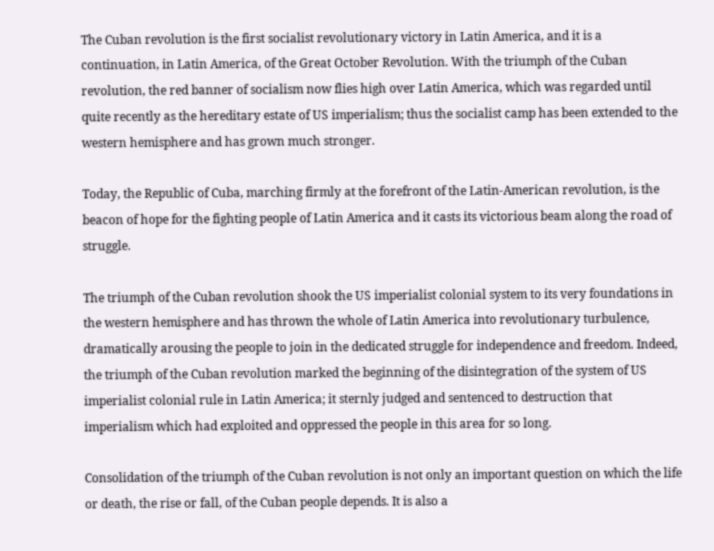The Cuban revolution is the first socialist revolutionary victory in Latin America, and it is a continuation, in Latin America, of the Great October Revolution. With the triumph of the Cuban revolution, the red banner of socialism now flies high over Latin America, which was regarded until quite recently as the hereditary estate of US imperialism; thus the socialist camp has been extended to the western hemisphere and has grown much stronger.

Today, the Republic of Cuba, marching firmly at the forefront of the Latin-American revolution, is the beacon of hope for the fighting people of Latin America and it casts its victorious beam along the road of struggle.

The triumph of the Cuban revolution shook the US imperialist colonial system to its very foundations in the western hemisphere and has thrown the whole of Latin America into revolutionary turbulence, dramatically arousing the people to join in the dedicated struggle for independence and freedom. Indeed, the triumph of the Cuban revolution marked the beginning of the disintegration of the system of US imperialist colonial rule in Latin America; it sternly judged and sentenced to destruction that imperialism which had exploited and oppressed the people in this area for so long.

Consolidation of the triumph of the Cuban revolution is not only an important question on which the life or death, the rise or fall, of the Cuban people depends. It is also a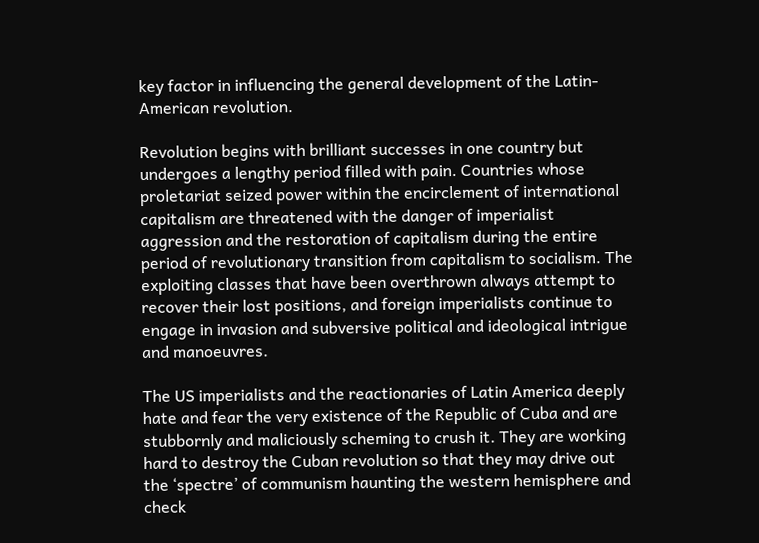key factor in influencing the general development of the Latin-American revolution.

Revolution begins with brilliant successes in one country but undergoes a lengthy period filled with pain. Countries whose proletariat seized power within the encirclement of international capitalism are threatened with the danger of imperialist aggression and the restoration of capitalism during the entire period of revolutionary transition from capitalism to socialism. The exploiting classes that have been overthrown always attempt to recover their lost positions, and foreign imperialists continue to engage in invasion and subversive political and ideological intrigue and manoeuvres.

The US imperialists and the reactionaries of Latin America deeply hate and fear the very existence of the Republic of Cuba and are stubbornly and maliciously scheming to crush it. They are working hard to destroy the Cuban revolution so that they may drive out the ‘spectre’ of communism haunting the western hemisphere and check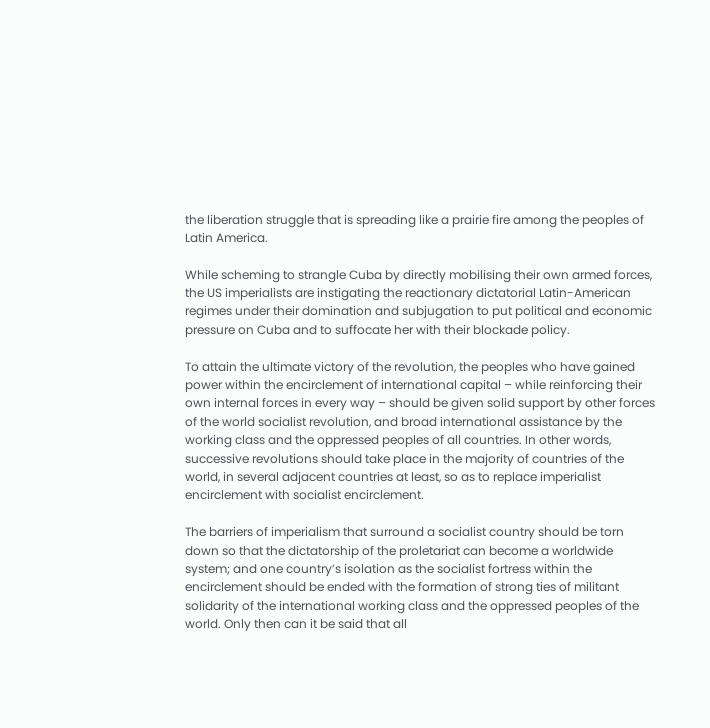the liberation struggle that is spreading like a prairie fire among the peoples of Latin America.

While scheming to strangle Cuba by directly mobilising their own armed forces, the US imperialists are instigating the reactionary dictatorial Latin-American regimes under their domination and subjugation to put political and economic pressure on Cuba and to suffocate her with their blockade policy.

To attain the ultimate victory of the revolution, the peoples who have gained power within the encirclement of international capital – while reinforcing their own internal forces in every way – should be given solid support by other forces of the world socialist revolution, and broad international assistance by the working class and the oppressed peoples of all countries. In other words, successive revolutions should take place in the majority of countries of the world, in several adjacent countries at least, so as to replace imperialist encirclement with socialist encirclement.

The barriers of imperialism that surround a socialist country should be torn down so that the dictatorship of the proletariat can become a worldwide system; and one country’s isolation as the socialist fortress within the encirclement should be ended with the formation of strong ties of militant solidarity of the international working class and the oppressed peoples of the world. Only then can it be said that all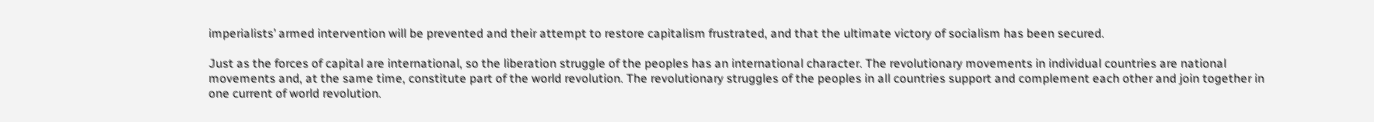imperialists’ armed intervention will be prevented and their attempt to restore capitalism frustrated, and that the ultimate victory of socialism has been secured.

Just as the forces of capital are international, so the liberation struggle of the peoples has an international character. The revolutionary movements in individual countries are national movements and, at the same time, constitute part of the world revolution. The revolutionary struggles of the peoples in all countries support and complement each other and join together in one current of world revolution.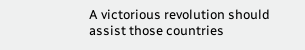A victorious revolution should assist those countries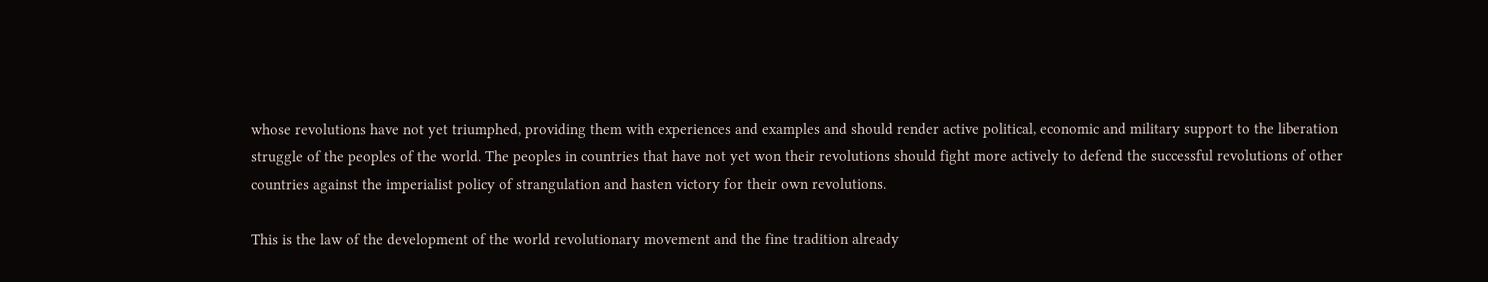whose revolutions have not yet triumphed, providing them with experiences and examples and should render active political, economic and military support to the liberation struggle of the peoples of the world. The peoples in countries that have not yet won their revolutions should fight more actively to defend the successful revolutions of other countries against the imperialist policy of strangulation and hasten victory for their own revolutions.

This is the law of the development of the world revolutionary movement and the fine tradition already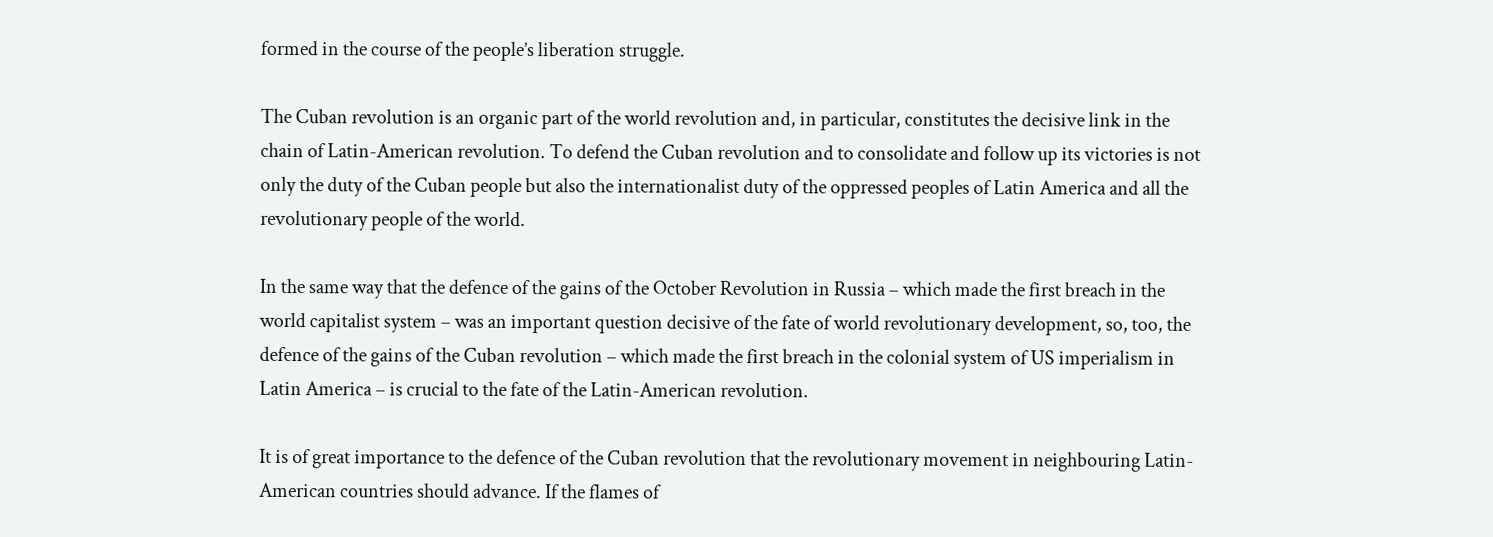formed in the course of the people’s liberation struggle.

The Cuban revolution is an organic part of the world revolution and, in particular, constitutes the decisive link in the chain of Latin-American revolution. To defend the Cuban revolution and to consolidate and follow up its victories is not only the duty of the Cuban people but also the internationalist duty of the oppressed peoples of Latin America and all the revolutionary people of the world.

In the same way that the defence of the gains of the October Revolution in Russia – which made the first breach in the world capitalist system – was an important question decisive of the fate of world revolutionary development, so, too, the defence of the gains of the Cuban revolution – which made the first breach in the colonial system of US imperialism in Latin America – is crucial to the fate of the Latin-American revolution.

It is of great importance to the defence of the Cuban revolution that the revolutionary movement in neighbouring Latin-American countries should advance. If the flames of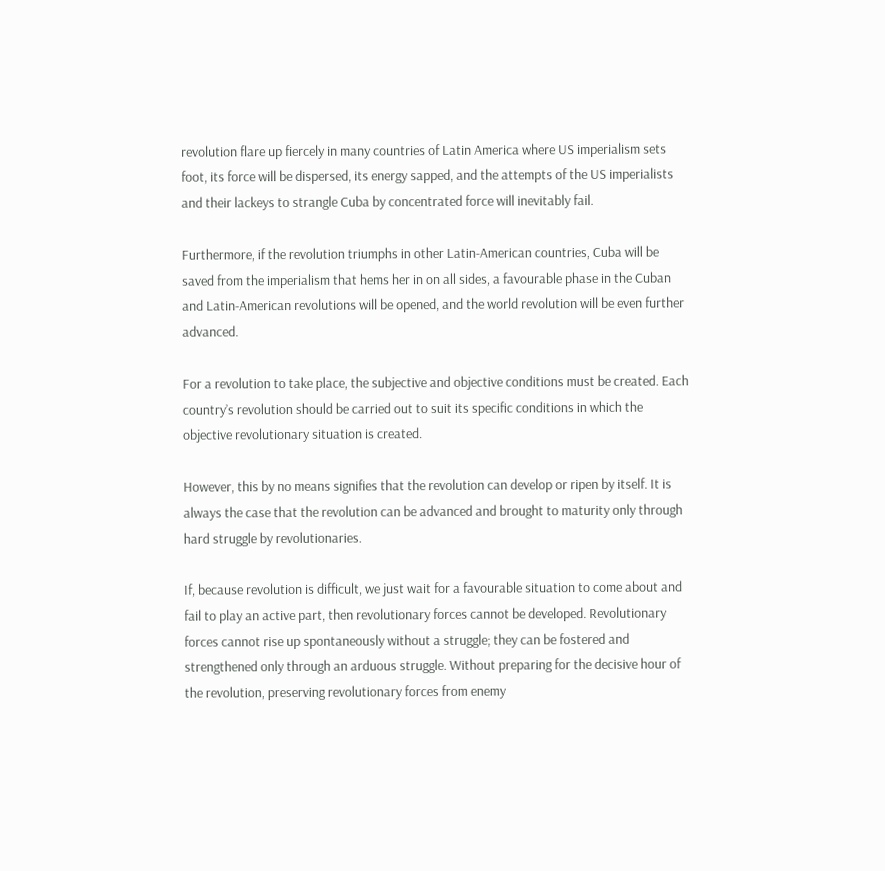revolution flare up fiercely in many countries of Latin America where US imperialism sets foot, its force will be dispersed, its energy sapped, and the attempts of the US imperialists and their lackeys to strangle Cuba by concentrated force will inevitably fail.

Furthermore, if the revolution triumphs in other Latin-American countries, Cuba will be saved from the imperialism that hems her in on all sides, a favourable phase in the Cuban and Latin-American revolutions will be opened, and the world revolution will be even further advanced.

For a revolution to take place, the subjective and objective conditions must be created. Each country’s revolution should be carried out to suit its specific conditions in which the objective revolutionary situation is created.

However, this by no means signifies that the revolution can develop or ripen by itself. It is always the case that the revolution can be advanced and brought to maturity only through hard struggle by revolutionaries.

If, because revolution is difficult, we just wait for a favourable situation to come about and fail to play an active part, then revolutionary forces cannot be developed. Revolutionary forces cannot rise up spontaneously without a struggle; they can be fostered and strengthened only through an arduous struggle. Without preparing for the decisive hour of the revolution, preserving revolutionary forces from enemy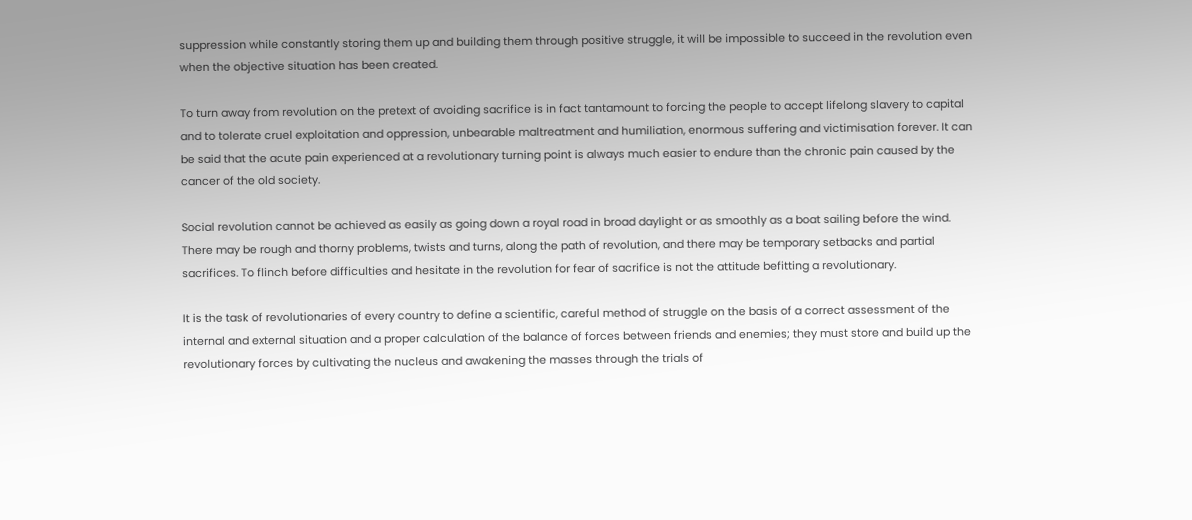suppression while constantly storing them up and building them through positive struggle, it will be impossible to succeed in the revolution even when the objective situation has been created.

To turn away from revolution on the pretext of avoiding sacrifice is in fact tantamount to forcing the people to accept lifelong slavery to capital and to tolerate cruel exploitation and oppression, unbearable maltreatment and humiliation, enormous suffering and victimisation forever. It can be said that the acute pain experienced at a revolutionary turning point is always much easier to endure than the chronic pain caused by the cancer of the old society.

Social revolution cannot be achieved as easily as going down a royal road in broad daylight or as smoothly as a boat sailing before the wind. There may be rough and thorny problems, twists and turns, along the path of revolution, and there may be temporary setbacks and partial sacrifices. To flinch before difficulties and hesitate in the revolution for fear of sacrifice is not the attitude befitting a revolutionary.

It is the task of revolutionaries of every country to define a scientific, careful method of struggle on the basis of a correct assessment of the internal and external situation and a proper calculation of the balance of forces between friends and enemies; they must store and build up the revolutionary forces by cultivating the nucleus and awakening the masses through the trials of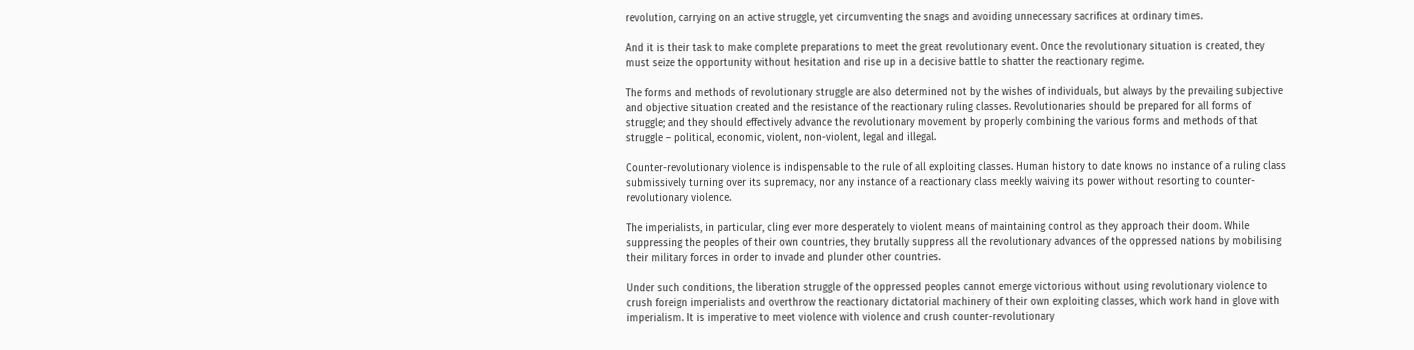revolution, carrying on an active struggle, yet circumventing the snags and avoiding unnecessary sacrifices at ordinary times.

And it is their task to make complete preparations to meet the great revolutionary event. Once the revolutionary situation is created, they must seize the opportunity without hesitation and rise up in a decisive battle to shatter the reactionary regime.

The forms and methods of revolutionary struggle are also determined not by the wishes of individuals, but always by the prevailing subjective and objective situation created and the resistance of the reactionary ruling classes. Revolutionaries should be prepared for all forms of struggle; and they should effectively advance the revolutionary movement by properly combining the various forms and methods of that struggle – political, economic, violent, non-violent, legal and illegal.

Counter-revolutionary violence is indispensable to the rule of all exploiting classes. Human history to date knows no instance of a ruling class submissively turning over its supremacy, nor any instance of a reactionary class meekly waiving its power without resorting to counter-revolutionary violence.

The imperialists, in particular, cling ever more desperately to violent means of maintaining control as they approach their doom. While suppressing the peoples of their own countries, they brutally suppress all the revolutionary advances of the oppressed nations by mobilising their military forces in order to invade and plunder other countries.

Under such conditions, the liberation struggle of the oppressed peoples cannot emerge victorious without using revolutionary violence to crush foreign imperialists and overthrow the reactionary dictatorial machinery of their own exploiting classes, which work hand in glove with imperialism. It is imperative to meet violence with violence and crush counter-revolutionary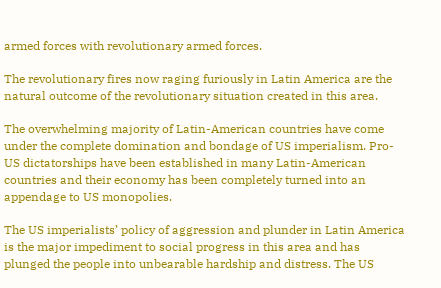armed forces with revolutionary armed forces.

The revolutionary fires now raging furiously in Latin America are the natural outcome of the revolutionary situation created in this area.

The overwhelming majority of Latin-American countries have come under the complete domination and bondage of US imperialism. Pro-US dictatorships have been established in many Latin-American countries and their economy has been completely turned into an appendage to US monopolies.

The US imperialists’ policy of aggression and plunder in Latin America is the major impediment to social progress in this area and has plunged the people into unbearable hardship and distress. The US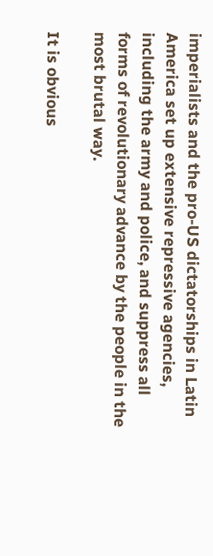imperialists and the pro-US dictatorships in Latin America set up extensive repressive agencies, including the army and police, and suppress all forms of revolutionary advance by the people in the most brutal way.

It is obvious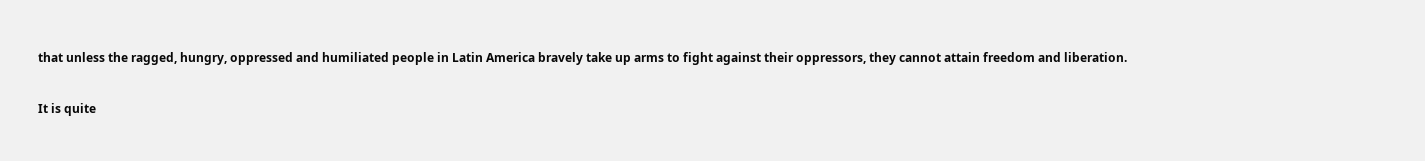that unless the ragged, hungry, oppressed and humiliated people in Latin America bravely take up arms to fight against their oppressors, they cannot attain freedom and liberation.

It is quite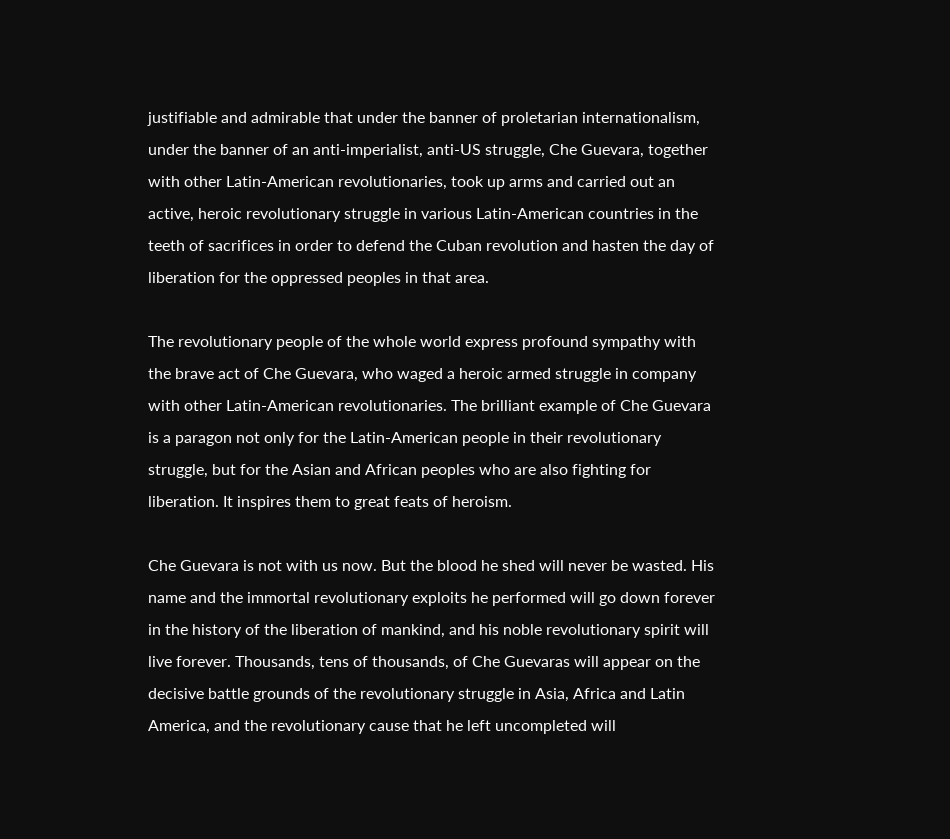justifiable and admirable that under the banner of proletarian internationalism, under the banner of an anti-imperialist, anti-US struggle, Che Guevara, together with other Latin-American revolutionaries, took up arms and carried out an active, heroic revolutionary struggle in various Latin-American countries in the teeth of sacrifices in order to defend the Cuban revolution and hasten the day of liberation for the oppressed peoples in that area.

The revolutionary people of the whole world express profound sympathy with the brave act of Che Guevara, who waged a heroic armed struggle in company with other Latin-American revolutionaries. The brilliant example of Che Guevara is a paragon not only for the Latin-American people in their revolutionary struggle, but for the Asian and African peoples who are also fighting for liberation. It inspires them to great feats of heroism.

Che Guevara is not with us now. But the blood he shed will never be wasted. His name and the immortal revolutionary exploits he performed will go down forever in the history of the liberation of mankind, and his noble revolutionary spirit will live forever. Thousands, tens of thousands, of Che Guevaras will appear on the decisive battle grounds of the revolutionary struggle in Asia, Africa and Latin America, and the revolutionary cause that he left uncompleted will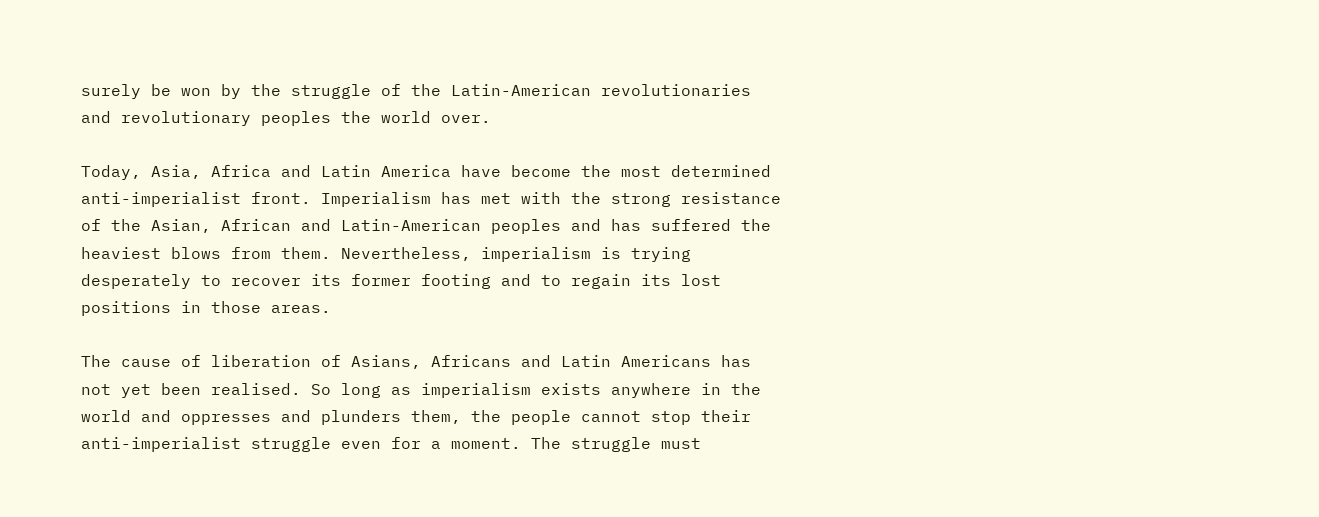surely be won by the struggle of the Latin-American revolutionaries and revolutionary peoples the world over.

Today, Asia, Africa and Latin America have become the most determined anti-imperialist front. Imperialism has met with the strong resistance of the Asian, African and Latin-American peoples and has suffered the heaviest blows from them. Nevertheless, imperialism is trying desperately to recover its former footing and to regain its lost positions in those areas.

The cause of liberation of Asians, Africans and Latin Americans has not yet been realised. So long as imperialism exists anywhere in the world and oppresses and plunders them, the people cannot stop their anti-imperialist struggle even for a moment. The struggle must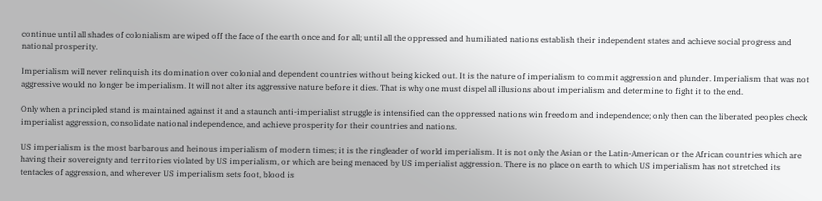continue until all shades of colonialism are wiped off the face of the earth once and for all; until all the oppressed and humiliated nations establish their independent states and achieve social progress and national prosperity.

Imperialism will never relinquish its domination over colonial and dependent countries without being kicked out. It is the nature of imperialism to commit aggression and plunder. Imperialism that was not aggressive would no longer be imperialism. It will not alter its aggressive nature before it dies. That is why one must dispel all illusions about imperialism and determine to fight it to the end.

Only when a principled stand is maintained against it and a staunch anti-imperialist struggle is intensified can the oppressed nations win freedom and independence; only then can the liberated peoples check imperialist aggression, consolidate national independence, and achieve prosperity for their countries and nations.

US imperialism is the most barbarous and heinous imperialism of modern times; it is the ringleader of world imperialism. It is not only the Asian or the Latin-American or the African countries which are having their sovereignty and territories violated by US imperialism, or which are being menaced by US imperialist aggression. There is no place on earth to which US imperialism has not stretched its tentacles of aggression, and wherever US imperialism sets foot, blood is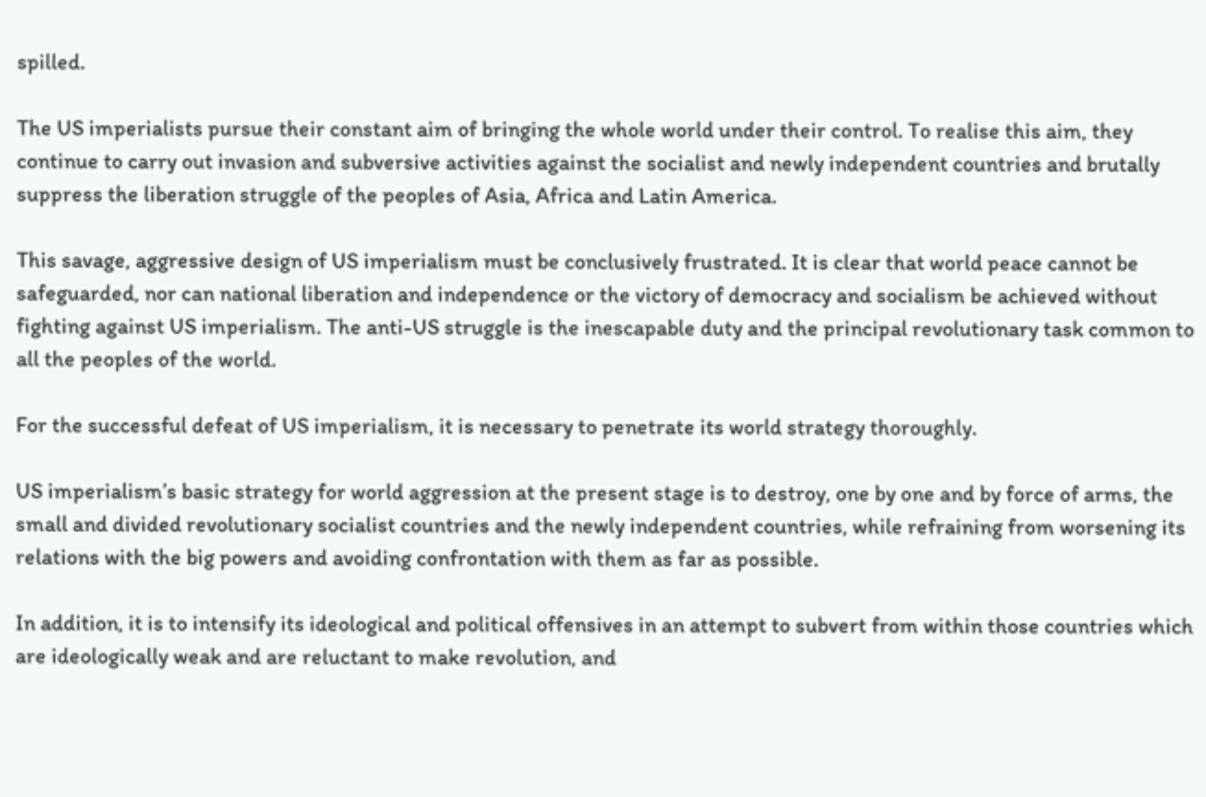spilled.

The US imperialists pursue their constant aim of bringing the whole world under their control. To realise this aim, they continue to carry out invasion and subversive activities against the socialist and newly independent countries and brutally suppress the liberation struggle of the peoples of Asia, Africa and Latin America.

This savage, aggressive design of US imperialism must be conclusively frustrated. It is clear that world peace cannot be safeguarded, nor can national liberation and independence or the victory of democracy and socialism be achieved without fighting against US imperialism. The anti-US struggle is the inescapable duty and the principal revolutionary task common to all the peoples of the world.

For the successful defeat of US imperialism, it is necessary to penetrate its world strategy thoroughly.

US imperialism’s basic strategy for world aggression at the present stage is to destroy, one by one and by force of arms, the small and divided revolutionary socialist countries and the newly independent countries, while refraining from worsening its relations with the big powers and avoiding confrontation with them as far as possible.

In addition, it is to intensify its ideological and political offensives in an attempt to subvert from within those countries which are ideologically weak and are reluctant to make revolution, and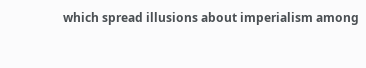which spread illusions about imperialism among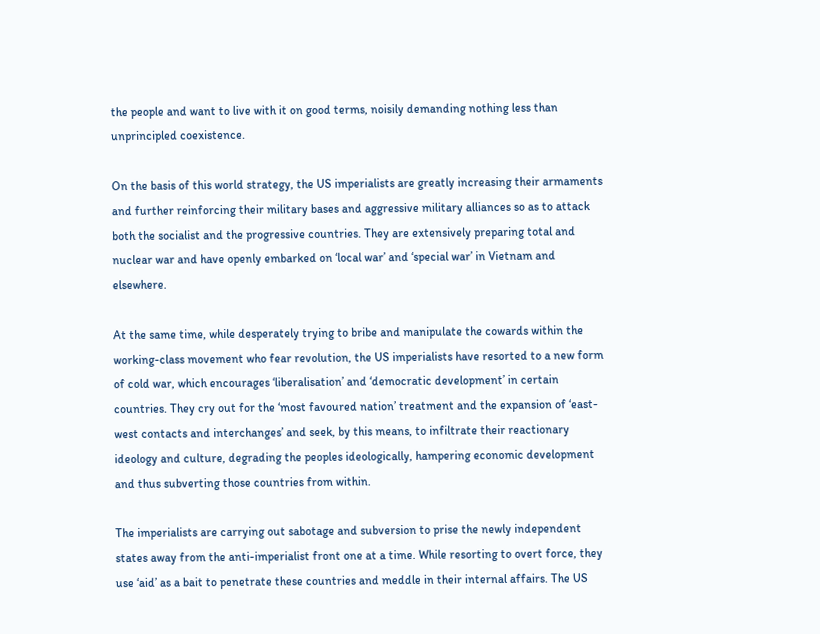the people and want to live with it on good terms, noisily demanding nothing less than unprincipled coexistence.

On the basis of this world strategy, the US imperialists are greatly increasing their armaments and further reinforcing their military bases and aggressive military alliances so as to attack both the socialist and the progressive countries. They are extensively preparing total and nuclear war and have openly embarked on ‘local war’ and ‘special war’ in Vietnam and elsewhere.

At the same time, while desperately trying to bribe and manipulate the cowards within the working-class movement who fear revolution, the US imperialists have resorted to a new form of cold war, which encourages ‘liberalisation’ and ‘democratic development’ in certain countries. They cry out for the ‘most favoured nation’ treatment and the expansion of ‘east-west contacts and interchanges’ and seek, by this means, to infiltrate their reactionary ideology and culture, degrading the peoples ideologically, hampering economic development and thus subverting those countries from within.

The imperialists are carrying out sabotage and subversion to prise the newly independent states away from the anti-imperialist front one at a time. While resorting to overt force, they use ‘aid’ as a bait to penetrate these countries and meddle in their internal affairs. The US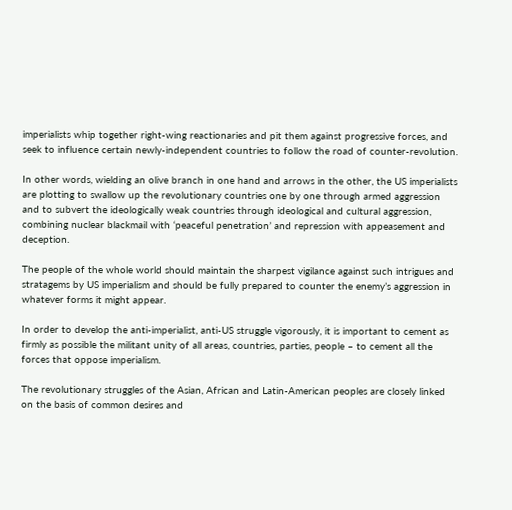imperialists whip together right-wing reactionaries and pit them against progressive forces, and seek to influence certain newly-independent countries to follow the road of counter-revolution.

In other words, wielding an olive branch in one hand and arrows in the other, the US imperialists are plotting to swallow up the revolutionary countries one by one through armed aggression and to subvert the ideologically weak countries through ideological and cultural aggression, combining nuclear blackmail with ‘peaceful penetration’ and repression with appeasement and deception.

The people of the whole world should maintain the sharpest vigilance against such intrigues and stratagems by US imperialism and should be fully prepared to counter the enemy’s aggression in whatever forms it might appear.

In order to develop the anti-imperialist, anti-US struggle vigorously, it is important to cement as firmly as possible the militant unity of all areas, countries, parties, people – to cement all the forces that oppose imperialism.

The revolutionary struggles of the Asian, African and Latin-American peoples are closely linked on the basis of common desires and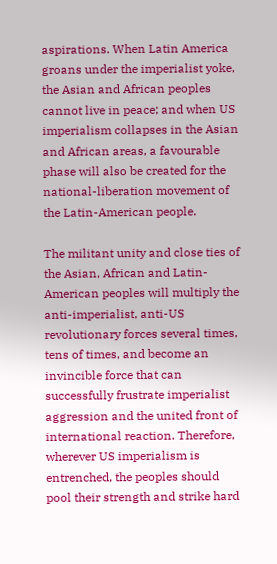aspirations. When Latin America groans under the imperialist yoke, the Asian and African peoples cannot live in peace; and when US imperialism collapses in the Asian and African areas, a favourable phase will also be created for the national-liberation movement of the Latin-American people.

The militant unity and close ties of the Asian, African and Latin-American peoples will multiply the anti-imperialist, anti-US revolutionary forces several times, tens of times, and become an invincible force that can successfully frustrate imperialist aggression and the united front of international reaction. Therefore, wherever US imperialism is entrenched, the peoples should pool their strength and strike hard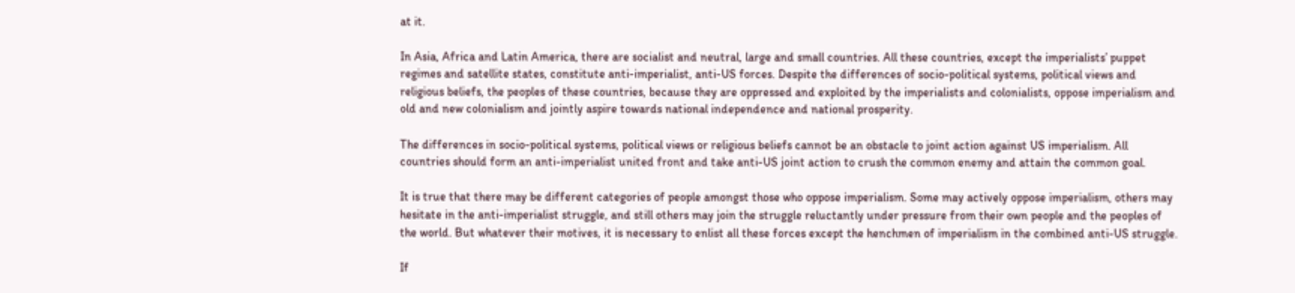at it.

In Asia, Africa and Latin America, there are socialist and neutral, large and small countries. All these countries, except the imperialists’ puppet regimes and satellite states, constitute anti-imperialist, anti-US forces. Despite the differences of socio-political systems, political views and religious beliefs, the peoples of these countries, because they are oppressed and exploited by the imperialists and colonialists, oppose imperialism and old and new colonialism and jointly aspire towards national independence and national prosperity.

The differences in socio-political systems, political views or religious beliefs cannot be an obstacle to joint action against US imperialism. All countries should form an anti-imperialist united front and take anti-US joint action to crush the common enemy and attain the common goal.

It is true that there may be different categories of people amongst those who oppose imperialism. Some may actively oppose imperialism, others may hesitate in the anti-imperialist struggle, and still others may join the struggle reluctantly under pressure from their own people and the peoples of the world. But whatever their motives, it is necessary to enlist all these forces except the henchmen of imperialism in the combined anti-US struggle.

If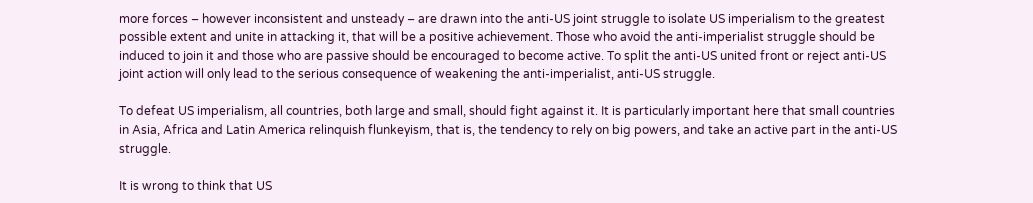more forces – however inconsistent and unsteady – are drawn into the anti-US joint struggle to isolate US imperialism to the greatest possible extent and unite in attacking it, that will be a positive achievement. Those who avoid the anti-imperialist struggle should be induced to join it and those who are passive should be encouraged to become active. To split the anti-US united front or reject anti-US joint action will only lead to the serious consequence of weakening the anti-imperialist, anti-US struggle.

To defeat US imperialism, all countries, both large and small, should fight against it. It is particularly important here that small countries in Asia, Africa and Latin America relinquish flunkeyism, that is, the tendency to rely on big powers, and take an active part in the anti-US struggle.

It is wrong to think that US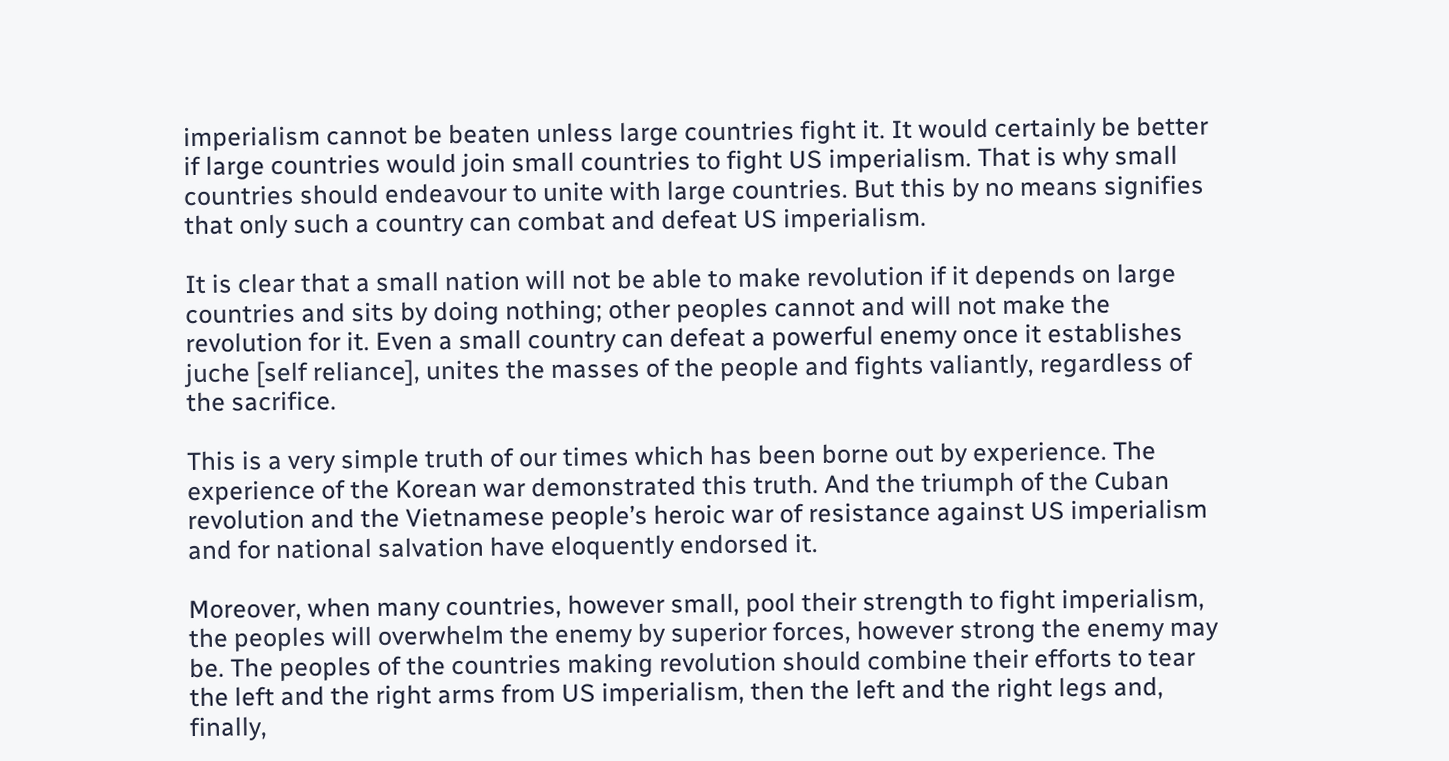imperialism cannot be beaten unless large countries fight it. It would certainly be better if large countries would join small countries to fight US imperialism. That is why small countries should endeavour to unite with large countries. But this by no means signifies that only such a country can combat and defeat US imperialism.

It is clear that a small nation will not be able to make revolution if it depends on large countries and sits by doing nothing; other peoples cannot and will not make the revolution for it. Even a small country can defeat a powerful enemy once it establishes juche [self reliance], unites the masses of the people and fights valiantly, regardless of the sacrifice.

This is a very simple truth of our times which has been borne out by experience. The experience of the Korean war demonstrated this truth. And the triumph of the Cuban revolution and the Vietnamese people’s heroic war of resistance against US imperialism and for national salvation have eloquently endorsed it.

Moreover, when many countries, however small, pool their strength to fight imperialism, the peoples will overwhelm the enemy by superior forces, however strong the enemy may be. The peoples of the countries making revolution should combine their efforts to tear the left and the right arms from US imperialism, then the left and the right legs and, finally,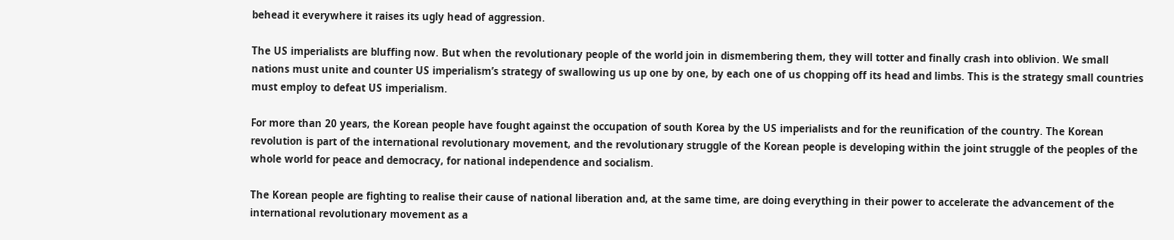behead it everywhere it raises its ugly head of aggression.

The US imperialists are bluffing now. But when the revolutionary people of the world join in dismembering them, they will totter and finally crash into oblivion. We small nations must unite and counter US imperialism’s strategy of swallowing us up one by one, by each one of us chopping off its head and limbs. This is the strategy small countries must employ to defeat US imperialism.

For more than 20 years, the Korean people have fought against the occupation of south Korea by the US imperialists and for the reunification of the country. The Korean revolution is part of the international revolutionary movement, and the revolutionary struggle of the Korean people is developing within the joint struggle of the peoples of the whole world for peace and democracy, for national independence and socialism.

The Korean people are fighting to realise their cause of national liberation and, at the same time, are doing everything in their power to accelerate the advancement of the international revolutionary movement as a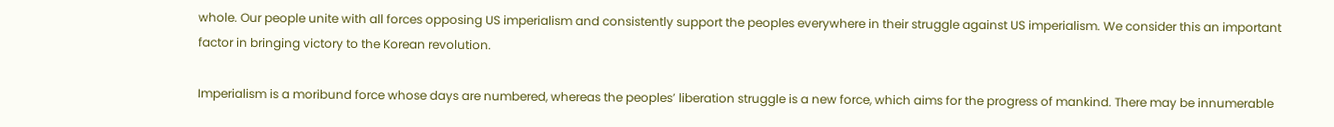whole. Our people unite with all forces opposing US imperialism and consistently support the peoples everywhere in their struggle against US imperialism. We consider this an important factor in bringing victory to the Korean revolution.

Imperialism is a moribund force whose days are numbered, whereas the peoples’ liberation struggle is a new force, which aims for the progress of mankind. There may be innumerable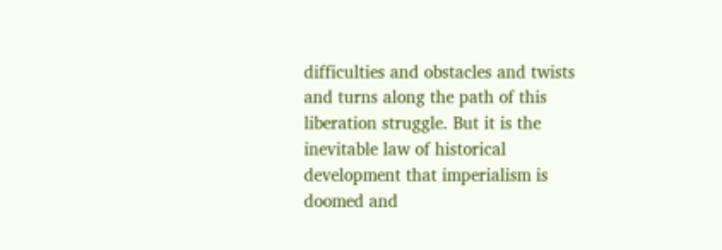difficulties and obstacles and twists and turns along the path of this liberation struggle. But it is the inevitable law of historical development that imperialism is doomed and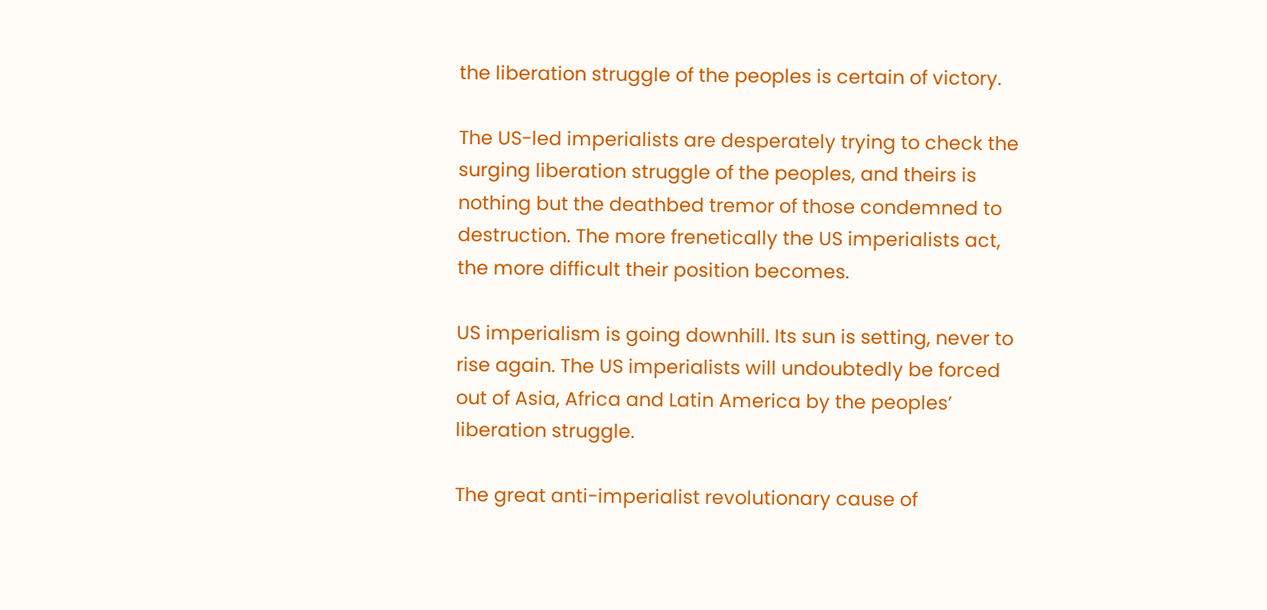the liberation struggle of the peoples is certain of victory.

The US-led imperialists are desperately trying to check the surging liberation struggle of the peoples, and theirs is nothing but the deathbed tremor of those condemned to destruction. The more frenetically the US imperialists act, the more difficult their position becomes.

US imperialism is going downhill. Its sun is setting, never to rise again. The US imperialists will undoubtedly be forced out of Asia, Africa and Latin America by the peoples’ liberation struggle.

The great anti-imperialist revolutionary cause of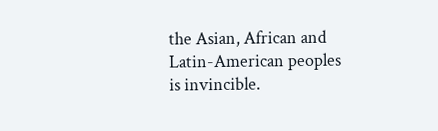the Asian, African and Latin-American peoples is invincible.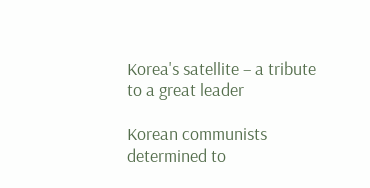Korea's satellite – a tribute to a great leader

Korean communists determined to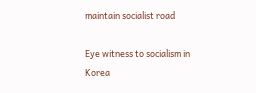maintain socialist road

Eye witness to socialism in Korea